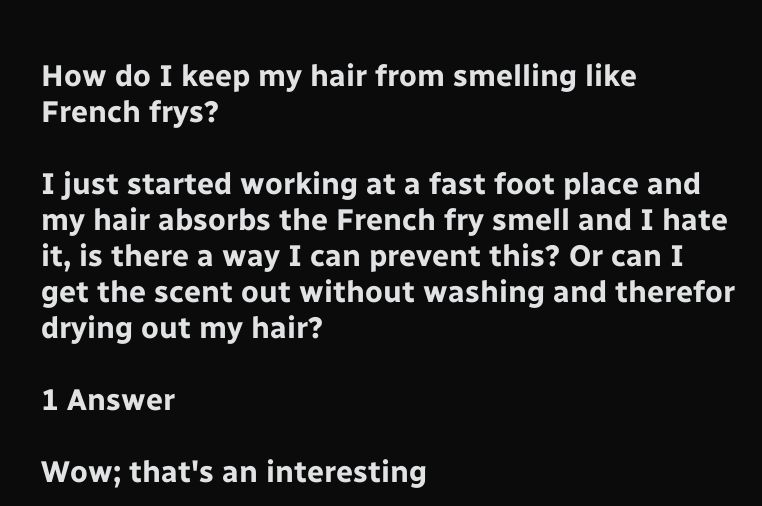How do I keep my hair from smelling like French frys?

I just started working at a fast foot place and my hair absorbs the French fry smell and I hate it, is there a way I can prevent this? Or can I get the scent out without washing and therefor drying out my hair?

1 Answer

Wow; that's an interesting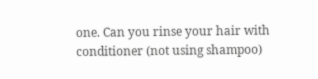one. Can you rinse your hair with conditioner (not using shampoo)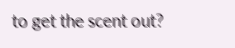to get the scent out?